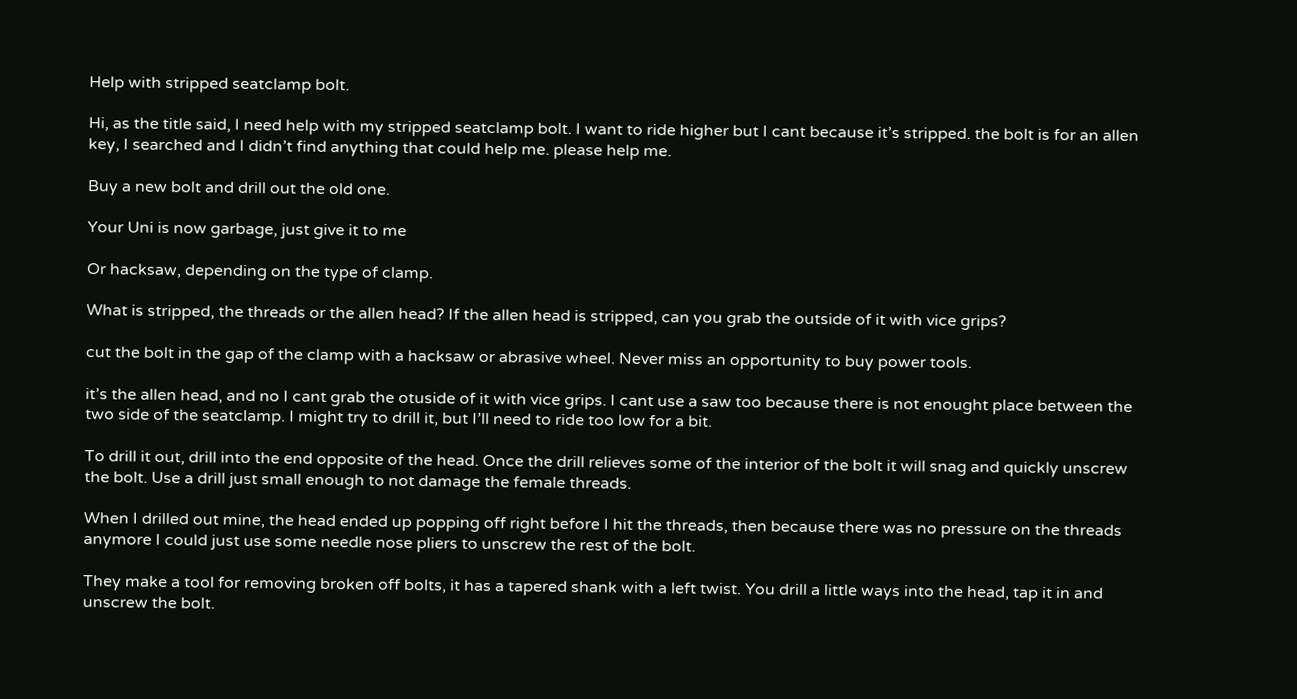Help with stripped seatclamp bolt.

Hi, as the title said, I need help with my stripped seatclamp bolt. I want to ride higher but I cant because it’s stripped. the bolt is for an allen key, I searched and I didn’t find anything that could help me. please help me.

Buy a new bolt and drill out the old one.

Your Uni is now garbage, just give it to me

Or hacksaw, depending on the type of clamp.

What is stripped, the threads or the allen head? If the allen head is stripped, can you grab the outside of it with vice grips?

cut the bolt in the gap of the clamp with a hacksaw or abrasive wheel. Never miss an opportunity to buy power tools.

it’s the allen head, and no I cant grab the otuside of it with vice grips. I cant use a saw too because there is not enought place between the two side of the seatclamp. I might try to drill it, but I’ll need to ride too low for a bit.

To drill it out, drill into the end opposite of the head. Once the drill relieves some of the interior of the bolt it will snag and quickly unscrew the bolt. Use a drill just small enough to not damage the female threads.

When I drilled out mine, the head ended up popping off right before I hit the threads, then because there was no pressure on the threads anymore I could just use some needle nose pliers to unscrew the rest of the bolt.

They make a tool for removing broken off bolts, it has a tapered shank with a left twist. You drill a little ways into the head, tap it in and unscrew the bolt.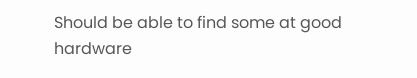Should be able to find some at good hardware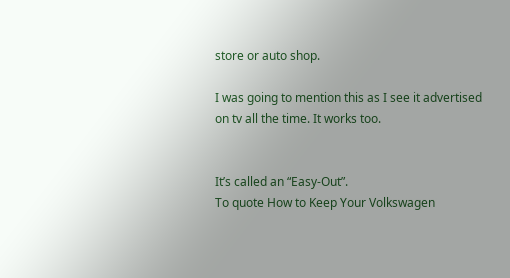store or auto shop.

I was going to mention this as I see it advertised on tv all the time. It works too.


It’s called an “Easy-Out”.
To quote How to Keep Your Volkswagen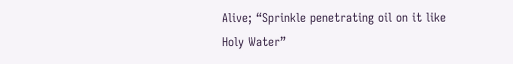Alive; “Sprinkle penetrating oil on it like Holy Water”